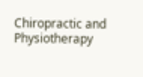Chiropractic and Physiotherapy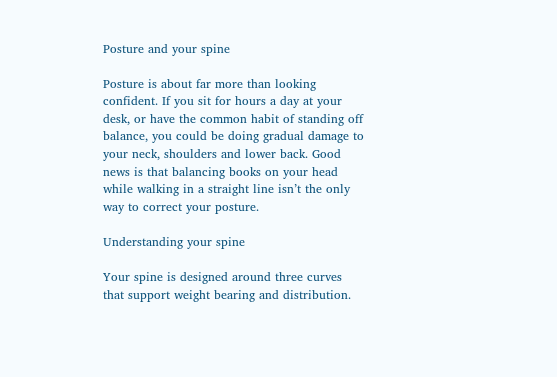Posture and your spine

Posture is about far more than looking confident. If you sit for hours a day at your desk, or have the common habit of standing off balance, you could be doing gradual damage to your neck, shoulders and lower back. Good news is that balancing books on your head while walking in a straight line isn’t the only way to correct your posture.

Understanding your spine

Your spine is designed around three curves that support weight bearing and distribution.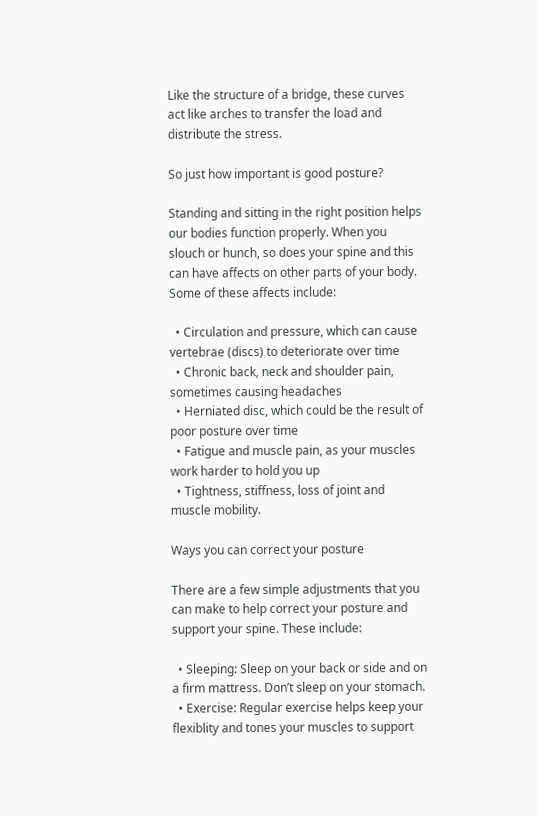Like the structure of a bridge, these curves act like arches to transfer the load and distribute the stress.

So just how important is good posture?

Standing and sitting in the right position helps our bodies function properly. When you slouch or hunch, so does your spine and this can have affects on other parts of your body. Some of these affects include:

  • Circulation and pressure, which can cause vertebrae (discs) to deteriorate over time
  • Chronic back, neck and shoulder pain, sometimes causing headaches
  • Herniated disc, which could be the result of poor posture over time
  • Fatigue and muscle pain, as your muscles work harder to hold you up
  • Tightness, stiffness, loss of joint and muscle mobility.

Ways you can correct your posture

There are a few simple adjustments that you can make to help correct your posture and support your spine. These include:

  • Sleeping: Sleep on your back or side and on a firm mattress. Don’t sleep on your stomach.
  • Exercise: Regular exercise helps keep your flexiblity and tones your muscles to support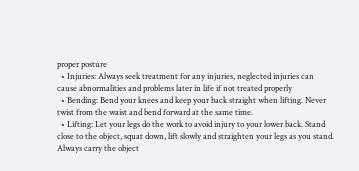proper posture
  • Injuries: Always seek treatment for any injuries, neglected injuries can cause abnormalities and problems later in life if not treated properly
  • Bending: Bend your knees and keep your back straight when lifting. Never twist from the waist and bend forward at the same time.
  • Lifting: Let your legs do the work to avoid injury to your lower back. Stand close to the object, squat down, lift slowly and straighten your legs as you stand. Always carry the object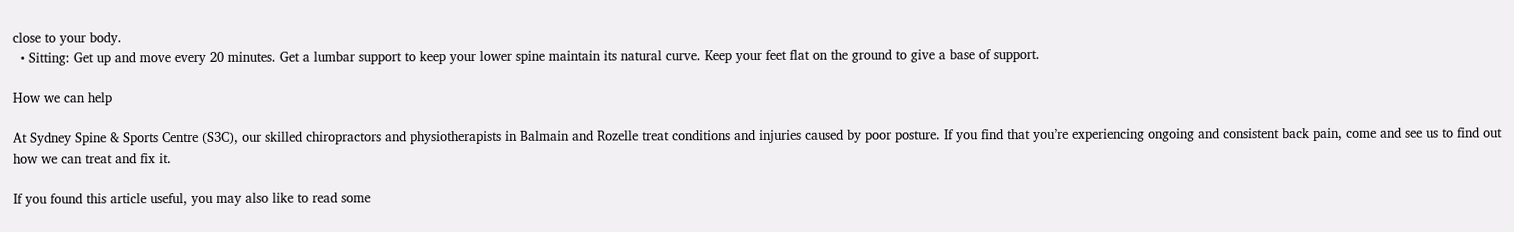close to your body.
  • Sitting: Get up and move every 20 minutes. Get a lumbar support to keep your lower spine maintain its natural curve. Keep your feet flat on the ground to give a base of support.

How we can help

At Sydney Spine & Sports Centre (S3C), our skilled chiropractors and physiotherapists in Balmain and Rozelle treat conditions and injuries caused by poor posture. If you find that you’re experiencing ongoing and consistent back pain, come and see us to find out how we can treat and fix it.

If you found this article useful, you may also like to read some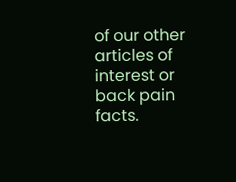of our other articles of interest or back pain facts.